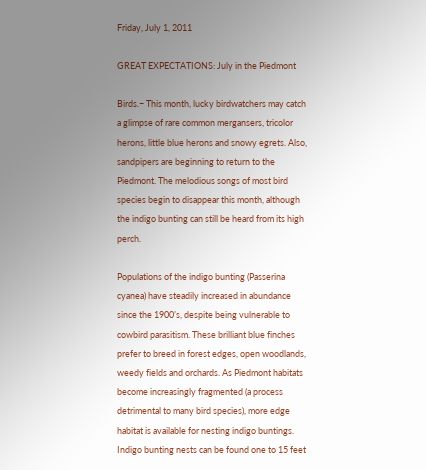Friday, July 1, 2011

GREAT EXPECTATIONS: July in the Piedmont

Birds.− This month, lucky birdwatchers may catch a glimpse of rare common mergansers, tricolor herons, little blue herons and snowy egrets. Also, sandpipers are beginning to return to the Piedmont. The melodious songs of most bird species begin to disappear this month, although the indigo bunting can still be heard from its high perch.

Populations of the indigo bunting (Passerina cyanea) have steadily increased in abundance since the 1900’s, despite being vulnerable to cowbird parasitism. These brilliant blue finches prefer to breed in forest edges, open woodlands, weedy fields and orchards. As Piedmont habitats become increasingly fragmented (a process detrimental to many bird species), more edge habitat is available for nesting indigo buntings. Indigo bunting nests can be found one to 15 feet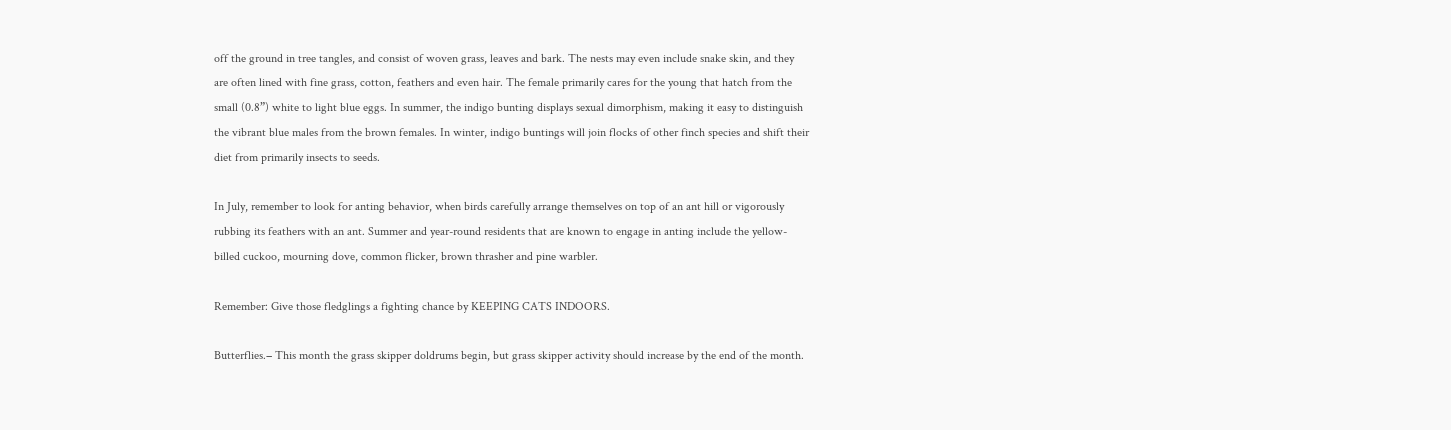off the ground in tree tangles, and consist of woven grass, leaves and bark. The nests may even include snake skin, and they are often lined with fine grass, cotton, feathers and even hair. The female primarily cares for the young that hatch from the small (0.8”) white to light blue eggs. In summer, the indigo bunting displays sexual dimorphism, making it easy to distinguish the vibrant blue males from the brown females. In winter, indigo buntings will join flocks of other finch species and shift their diet from primarily insects to seeds.

In July, remember to look for anting behavior, when birds carefully arrange themselves on top of an ant hill or vigorously rubbing its feathers with an ant. Summer and year-round residents that are known to engage in anting include the yellow-billed cuckoo, mourning dove, common flicker, brown thrasher and pine warbler.

Remember: Give those fledglings a fighting chance by KEEPING CATS INDOORS.

Butterflies.− This month the grass skipper doldrums begin, but grass skipper activity should increase by the end of the month.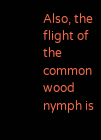Also, the flight of the common wood nymph is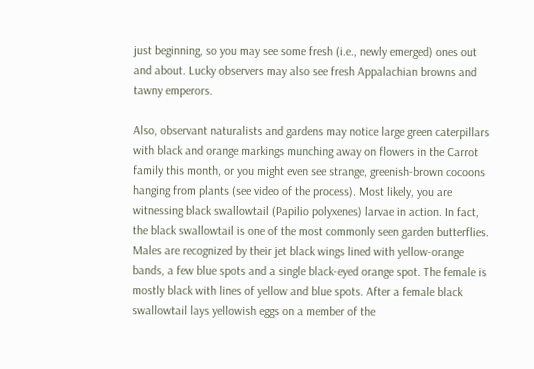just beginning, so you may see some fresh (i.e., newly emerged) ones out and about. Lucky observers may also see fresh Appalachian browns and tawny emperors.

Also, observant naturalists and gardens may notice large green caterpillars with black and orange markings munching away on flowers in the Carrot family this month, or you might even see strange, greenish-brown cocoons hanging from plants (see video of the process). Most likely, you are witnessing black swallowtail (Papilio polyxenes) larvae in action. In fact, the black swallowtail is one of the most commonly seen garden butterflies. Males are recognized by their jet black wings lined with yellow-orange bands, a few blue spots and a single black-eyed orange spot. The female is mostly black with lines of yellow and blue spots. After a female black swallowtail lays yellowish eggs on a member of the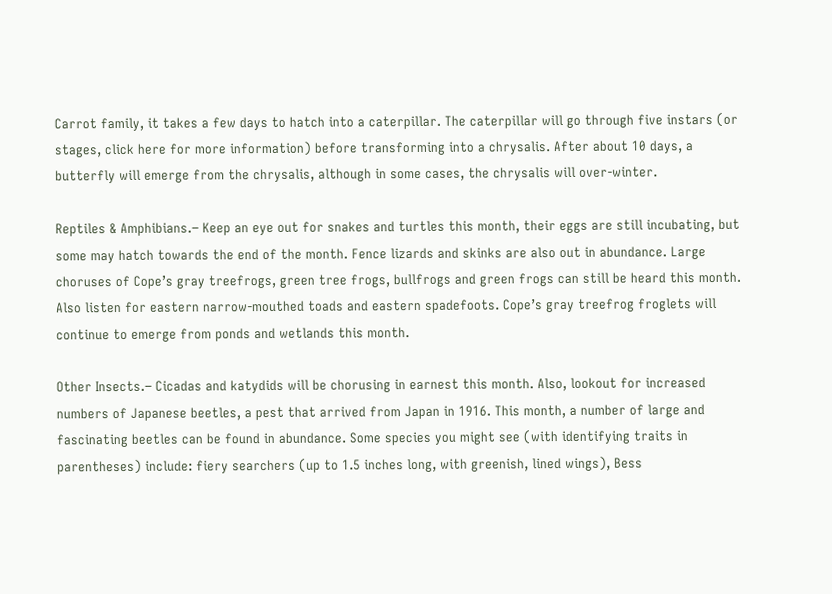Carrot family, it takes a few days to hatch into a caterpillar. The caterpillar will go through five instars (or stages, click here for more information) before transforming into a chrysalis. After about 10 days, a butterfly will emerge from the chrysalis, although in some cases, the chrysalis will over-winter.

Reptiles & Amphibians.− Keep an eye out for snakes and turtles this month, their eggs are still incubating, but some may hatch towards the end of the month. Fence lizards and skinks are also out in abundance. Large choruses of Cope’s gray treefrogs, green tree frogs, bullfrogs and green frogs can still be heard this month. Also listen for eastern narrow-mouthed toads and eastern spadefoots. Cope’s gray treefrog froglets will continue to emerge from ponds and wetlands this month.

Other Insects.− Cicadas and katydids will be chorusing in earnest this month. Also, lookout for increased numbers of Japanese beetles, a pest that arrived from Japan in 1916. This month, a number of large and fascinating beetles can be found in abundance. Some species you might see (with identifying traits in parentheses) include: fiery searchers (up to 1.5 inches long, with greenish, lined wings), Bess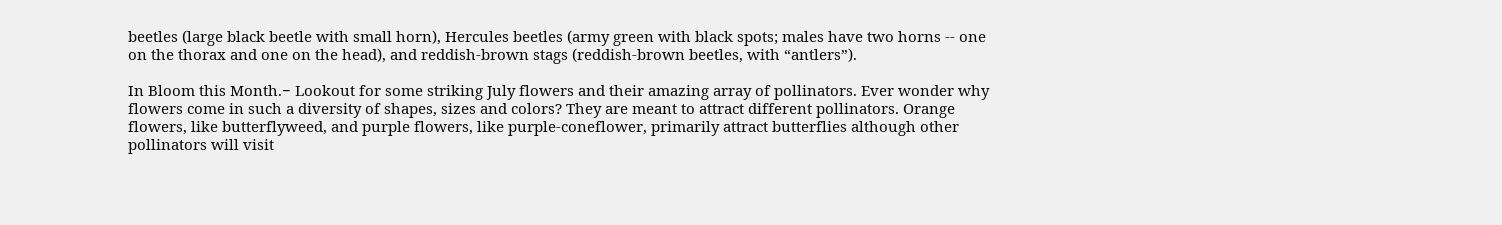beetles (large black beetle with small horn), Hercules beetles (army green with black spots; males have two horns -- one on the thorax and one on the head), and reddish-brown stags (reddish-brown beetles, with “antlers”).

In Bloom this Month.− Lookout for some striking July flowers and their amazing array of pollinators. Ever wonder why flowers come in such a diversity of shapes, sizes and colors? They are meant to attract different pollinators. Orange flowers, like butterflyweed, and purple flowers, like purple-coneflower, primarily attract butterflies although other pollinators will visit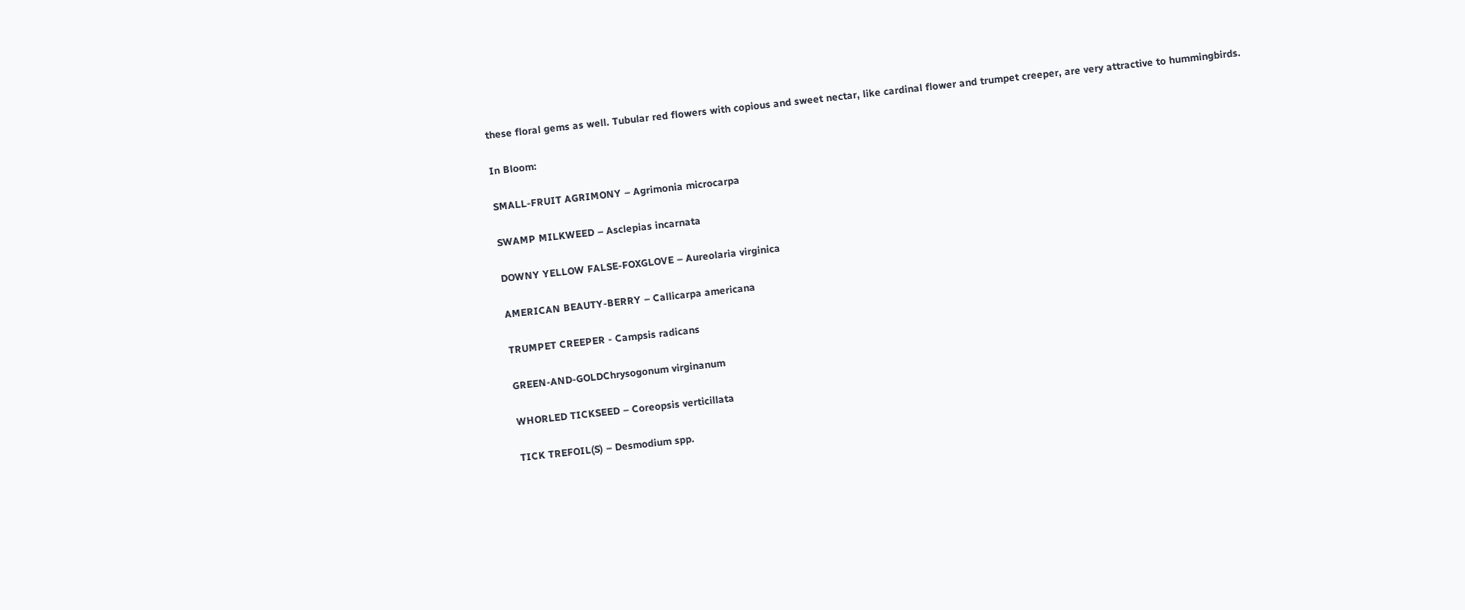these floral gems as well. Tubular red flowers with copious and sweet nectar, like cardinal flower and trumpet creeper, are very attractive to hummingbirds.

In Bloom:

SMALL-FRUIT AGRIMONY – Agrimonia microcarpa

SWAMP MILKWEED – Asclepias incarnata

DOWNY YELLOW FALSE-FOXGLOVE – Aureolaria virginica

AMERICAN BEAUTY-BERRY – Callicarpa americana

TRUMPET CREEPER - Campsis radicans

GREEN-AND-GOLDChrysogonum virginanum

WHORLED TICKSEED – Coreopsis verticillata

TICK TREFOIL(S) – Desmodium spp.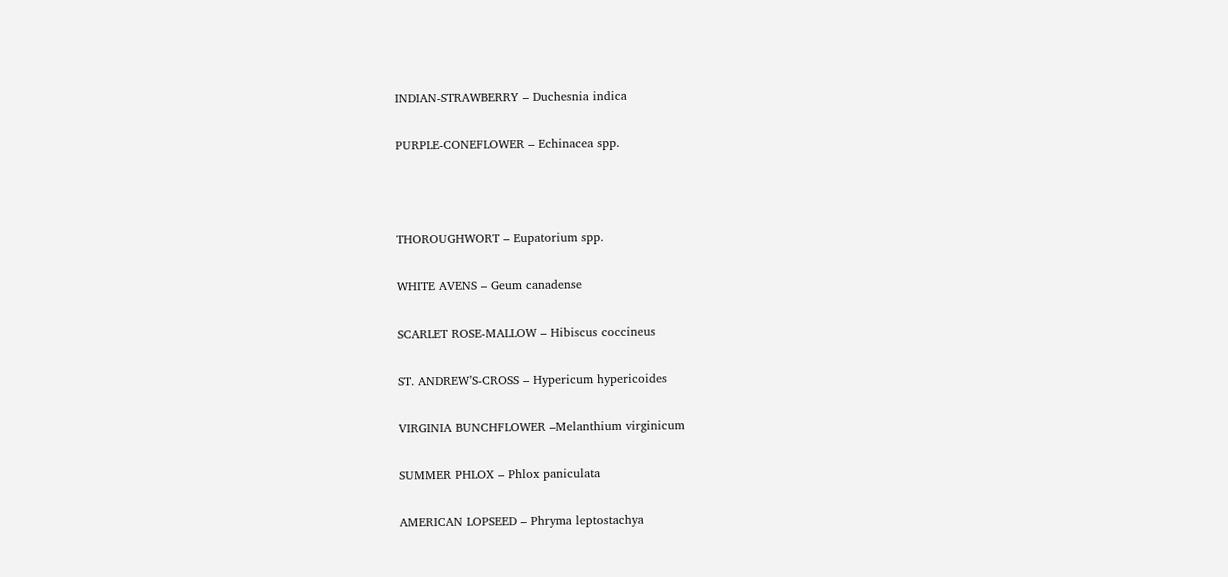INDIAN-STRAWBERRY – Duchesnia indica

PURPLE-CONEFLOWER – Echinacea spp.



THOROUGHWORT – Eupatorium spp.

WHITE AVENS – Geum canadense

SCARLET ROSE-MALLOW – Hibiscus coccineus

ST. ANDREW’S-CROSS – Hypericum hypericoides

VIRGINIA BUNCHFLOWER –Melanthium virginicum

SUMMER PHLOX – Phlox paniculata

AMERICAN LOPSEED – Phryma leptostachya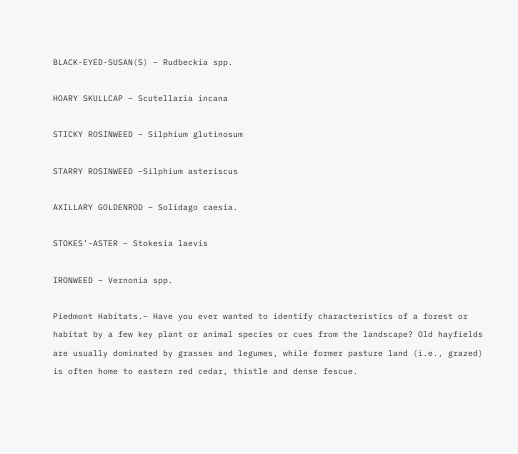BLACK-EYED-SUSAN(S) – Rudbeckia spp.

HOARY SKULLCAP – Scutellaria incana

STICKY ROSINWEED – Silphium glutinosum

STARRY ROSINWEED –Silphium asteriscus

AXILLARY GOLDENROD – Solidago caesia.

STOKES’-ASTER – Stokesia laevis

IRONWEED – Vernonia spp.

Piedmont Habitats.− Have you ever wanted to identify characteristics of a forest or habitat by a few key plant or animal species or cues from the landscape? Old hayfields are usually dominated by grasses and legumes, while former pasture land (i.e., grazed) is often home to eastern red cedar, thistle and dense fescue.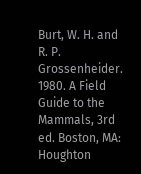Burt, W. H. and R. P. Grossenheider. 1980. A Field Guide to the Mammals, 3rd ed. Boston, MA: Houghton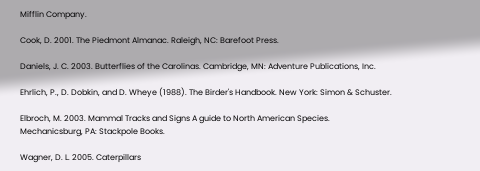Mifflin Company.

Cook, D. 2001. The Piedmont Almanac. Raleigh, NC: Barefoot Press.

Daniels, J. C. 2003. Butterflies of the Carolinas. Cambridge, MN: Adventure Publications, Inc.

Ehrlich, P., D. Dobkin, and D. Wheye (1988). The Birder's Handbook. New York: Simon & Schuster.

Elbroch, M. 2003. Mammal Tracks and Signs A guide to North American Species. Mechanicsburg, PA: Stackpole Books.

Wagner, D. L. 2005. Caterpillars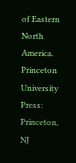of Eastern North America. Princeton University Press: Princeton, NJ